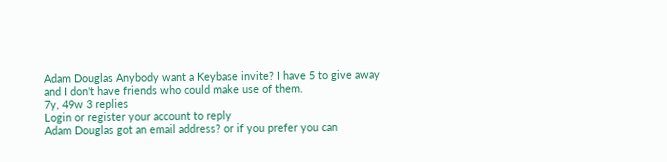Adam Douglas Anybody want a Keybase invite? I have 5 to give away and I don't have friends who could make use of them.
7y, 49w 3 replies
Login or register your account to reply
Adam Douglas got an email address? or if you prefer you can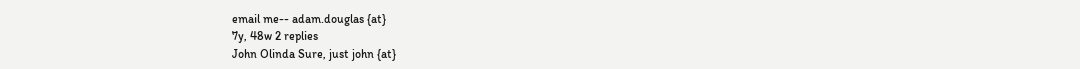email me-- adam.douglas {at}
7y, 48w 2 replies
John Olinda Sure, just john {at}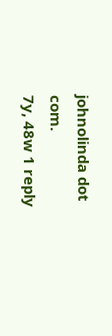johnolinda dot com.
7y, 48w 1 reply